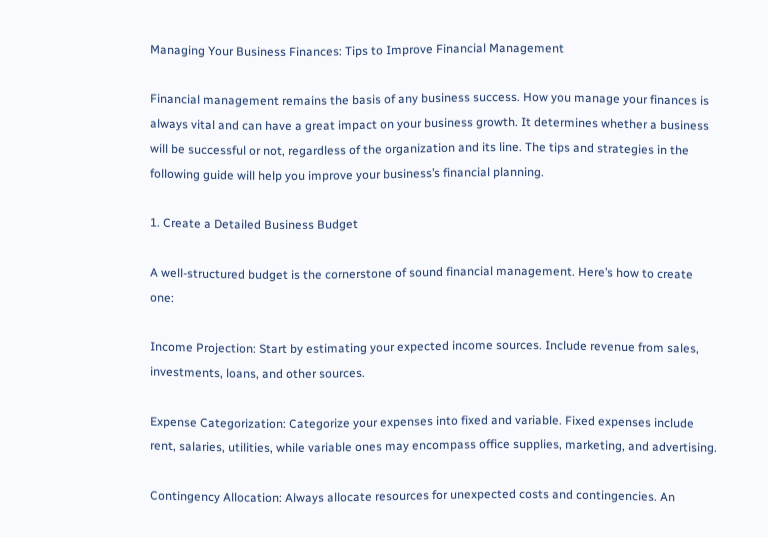Managing Your Business Finances: Tips to Improve Financial Management

Financial management remains the basis of any business success. How you manage your finances is always vital and can have a great impact on your business growth. It determines whether a business will be successful or not, regardless of the organization and its line. The tips and strategies in the following guide will help you improve your business’s financial planning.

1. Create a Detailed Business Budget

A well-structured budget is the cornerstone of sound financial management. Here’s how to create one:

Income Projection: Start by estimating your expected income sources. Include revenue from sales, investments, loans, and other sources.

Expense Categorization: Categorize your expenses into fixed and variable. Fixed expenses include rent, salaries, utilities, while variable ones may encompass office supplies, marketing, and advertising.

Contingency Allocation: Always allocate resources for unexpected costs and contingencies. An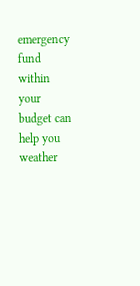emergency fund within your budget can help you weather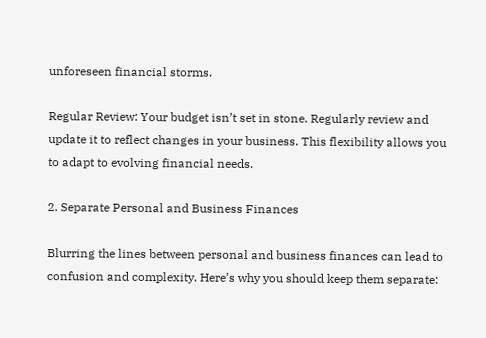unforeseen financial storms.

Regular Review: Your budget isn’t set in stone. Regularly review and update it to reflect changes in your business. This flexibility allows you to adapt to evolving financial needs.

2. Separate Personal and Business Finances

Blurring the lines between personal and business finances can lead to confusion and complexity. Here’s why you should keep them separate: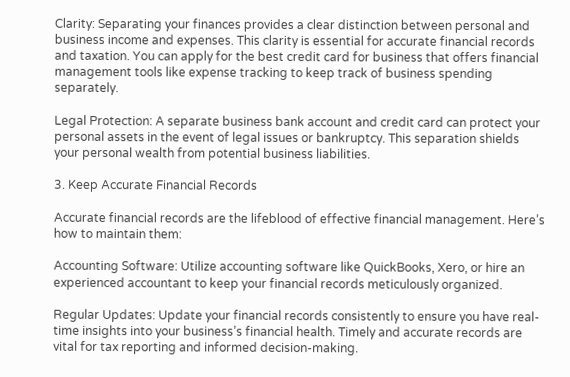Clarity: Separating your finances provides a clear distinction between personal and business income and expenses. This clarity is essential for accurate financial records and taxation. You can apply for the best credit card for business that offers financial management tools like expense tracking to keep track of business spending separately.

Legal Protection: A separate business bank account and credit card can protect your personal assets in the event of legal issues or bankruptcy. This separation shields your personal wealth from potential business liabilities.

3. Keep Accurate Financial Records

Accurate financial records are the lifeblood of effective financial management. Here’s how to maintain them:

Accounting Software: Utilize accounting software like QuickBooks, Xero, or hire an experienced accountant to keep your financial records meticulously organized.

Regular Updates: Update your financial records consistently to ensure you have real-time insights into your business’s financial health. Timely and accurate records are vital for tax reporting and informed decision-making.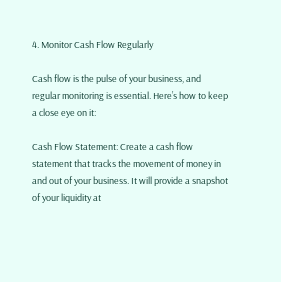4. Monitor Cash Flow Regularly

Cash flow is the pulse of your business, and regular monitoring is essential. Here’s how to keep a close eye on it:

Cash Flow Statement: Create a cash flow statement that tracks the movement of money in and out of your business. It will provide a snapshot of your liquidity at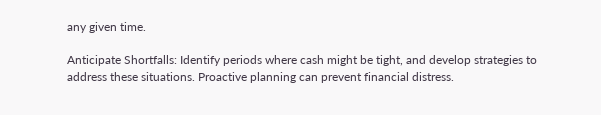any given time.

Anticipate Shortfalls: Identify periods where cash might be tight, and develop strategies to address these situations. Proactive planning can prevent financial distress.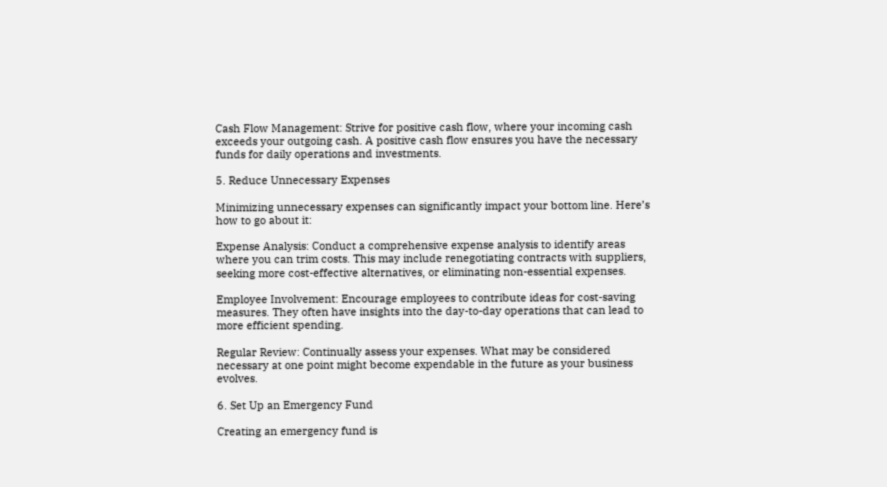Cash Flow Management: Strive for positive cash flow, where your incoming cash exceeds your outgoing cash. A positive cash flow ensures you have the necessary funds for daily operations and investments.

5. Reduce Unnecessary Expenses

Minimizing unnecessary expenses can significantly impact your bottom line. Here’s how to go about it:

Expense Analysis: Conduct a comprehensive expense analysis to identify areas where you can trim costs. This may include renegotiating contracts with suppliers, seeking more cost-effective alternatives, or eliminating non-essential expenses.

Employee Involvement: Encourage employees to contribute ideas for cost-saving measures. They often have insights into the day-to-day operations that can lead to more efficient spending.

Regular Review: Continually assess your expenses. What may be considered necessary at one point might become expendable in the future as your business evolves.

6. Set Up an Emergency Fund

Creating an emergency fund is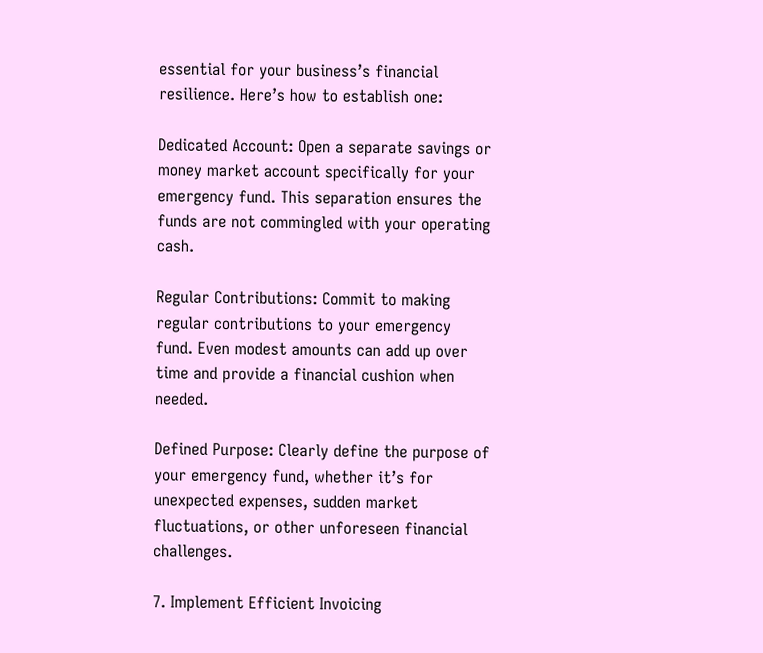essential for your business’s financial resilience. Here’s how to establish one:

Dedicated Account: Open a separate savings or money market account specifically for your emergency fund. This separation ensures the funds are not commingled with your operating cash.

Regular Contributions: Commit to making regular contributions to your emergency fund. Even modest amounts can add up over time and provide a financial cushion when needed.

Defined Purpose: Clearly define the purpose of your emergency fund, whether it’s for unexpected expenses, sudden market fluctuations, or other unforeseen financial challenges.

7. Implement Efficient Invoicing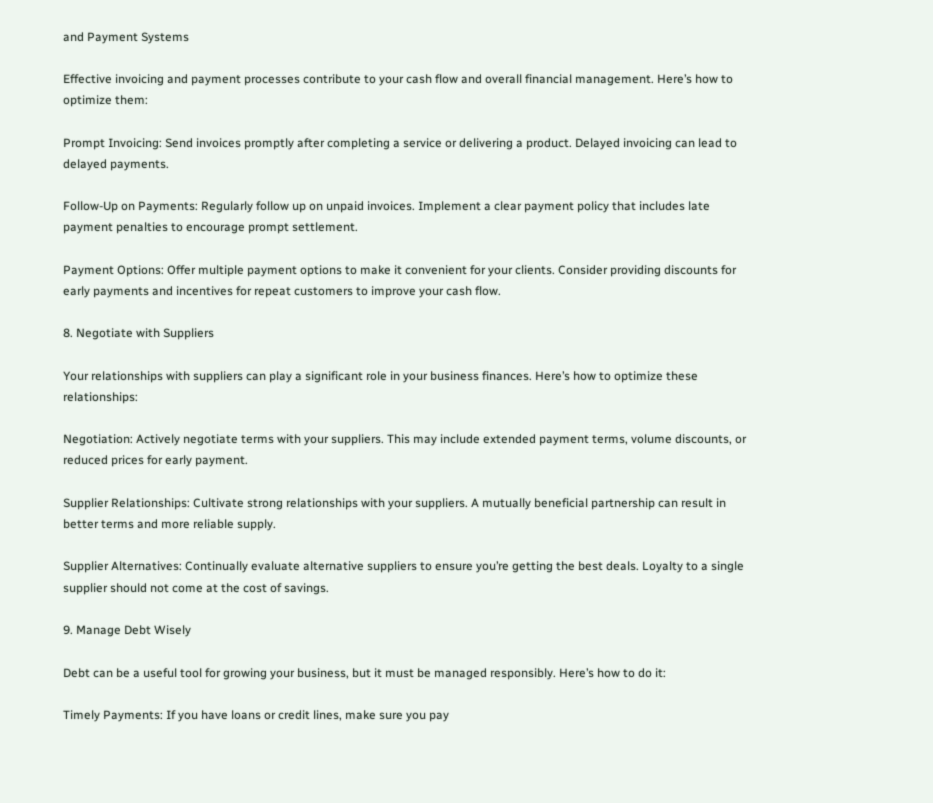and Payment Systems

Effective invoicing and payment processes contribute to your cash flow and overall financial management. Here’s how to optimize them:

Prompt Invoicing: Send invoices promptly after completing a service or delivering a product. Delayed invoicing can lead to delayed payments.

Follow-Up on Payments: Regularly follow up on unpaid invoices. Implement a clear payment policy that includes late payment penalties to encourage prompt settlement.

Payment Options: Offer multiple payment options to make it convenient for your clients. Consider providing discounts for early payments and incentives for repeat customers to improve your cash flow.

8. Negotiate with Suppliers

Your relationships with suppliers can play a significant role in your business finances. Here’s how to optimize these relationships:

Negotiation: Actively negotiate terms with your suppliers. This may include extended payment terms, volume discounts, or reduced prices for early payment.

Supplier Relationships: Cultivate strong relationships with your suppliers. A mutually beneficial partnership can result in better terms and more reliable supply.

Supplier Alternatives: Continually evaluate alternative suppliers to ensure you’re getting the best deals. Loyalty to a single supplier should not come at the cost of savings.

9. Manage Debt Wisely

Debt can be a useful tool for growing your business, but it must be managed responsibly. Here’s how to do it:

Timely Payments: If you have loans or credit lines, make sure you pay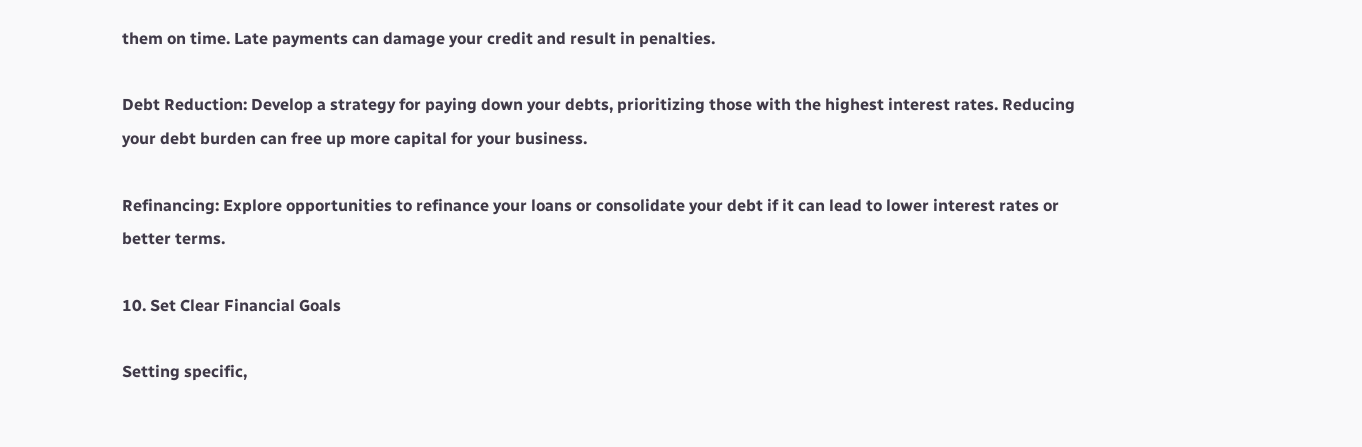them on time. Late payments can damage your credit and result in penalties.

Debt Reduction: Develop a strategy for paying down your debts, prioritizing those with the highest interest rates. Reducing your debt burden can free up more capital for your business.

Refinancing: Explore opportunities to refinance your loans or consolidate your debt if it can lead to lower interest rates or better terms.

10. Set Clear Financial Goals

Setting specific,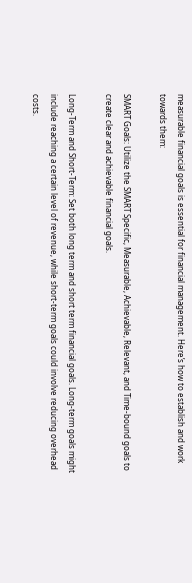measurable financial goals is essential for financial management. Here’s how to establish and work towards them:

SMART Goals: Utilize the SMART Specific, Measurable, Achievable, Relevant, and Time-bound goals to create clear and achievable financial goals.

Long-Term and Short-Term: Set both long term and short term financial goals. Long-term goals might include reaching a certain level of revenue, while short-term goals could involve reducing overhead costs.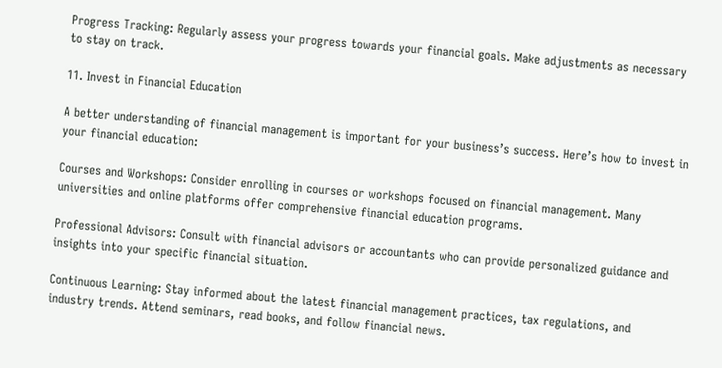Progress Tracking: Regularly assess your progress towards your financial goals. Make adjustments as necessary to stay on track.

11. Invest in Financial Education

A better understanding of financial management is important for your business’s success. Here’s how to invest in your financial education:

Courses and Workshops: Consider enrolling in courses or workshops focused on financial management. Many universities and online platforms offer comprehensive financial education programs.

Professional Advisors: Consult with financial advisors or accountants who can provide personalized guidance and insights into your specific financial situation.

Continuous Learning: Stay informed about the latest financial management practices, tax regulations, and industry trends. Attend seminars, read books, and follow financial news.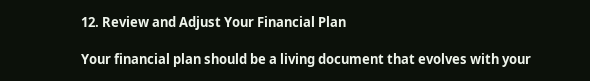12. Review and Adjust Your Financial Plan

Your financial plan should be a living document that evolves with your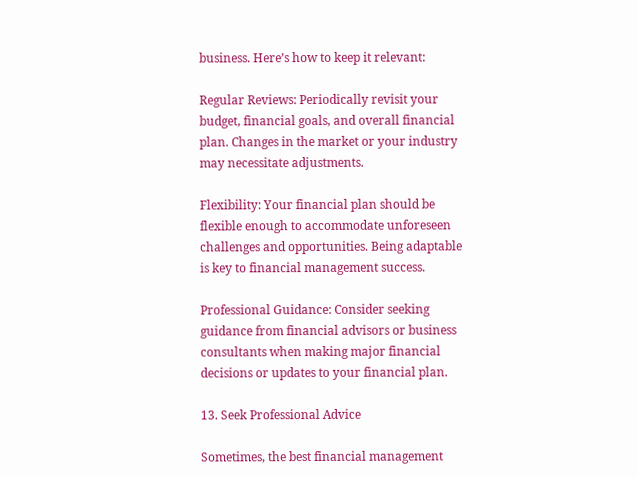business. Here’s how to keep it relevant:

Regular Reviews: Periodically revisit your budget, financial goals, and overall financial plan. Changes in the market or your industry may necessitate adjustments.

Flexibility: Your financial plan should be flexible enough to accommodate unforeseen challenges and opportunities. Being adaptable is key to financial management success.

Professional Guidance: Consider seeking guidance from financial advisors or business consultants when making major financial decisions or updates to your financial plan.

13. Seek Professional Advice

Sometimes, the best financial management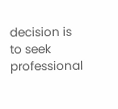decision is to seek professional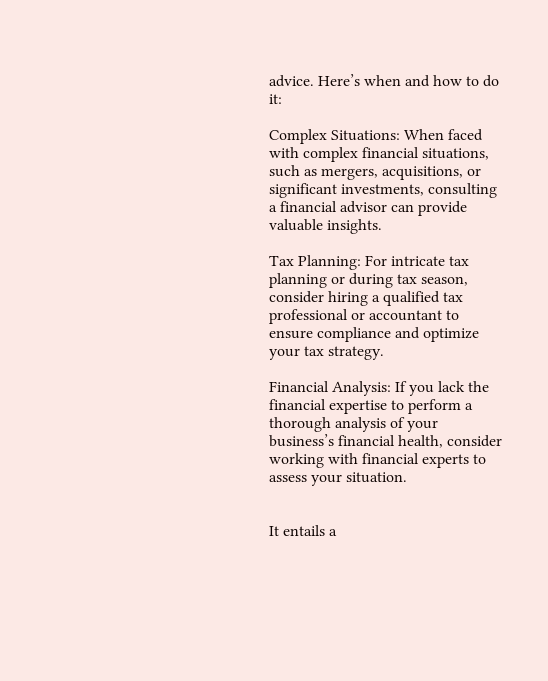advice. Here’s when and how to do it:

Complex Situations: When faced with complex financial situations, such as mergers, acquisitions, or significant investments, consulting a financial advisor can provide valuable insights.

Tax Planning: For intricate tax planning or during tax season, consider hiring a qualified tax professional or accountant to ensure compliance and optimize your tax strategy.

Financial Analysis: If you lack the financial expertise to perform a thorough analysis of your business’s financial health, consider working with financial experts to assess your situation.


It entails a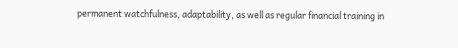permanent watchfulness, adaptability, as well as regular financial training in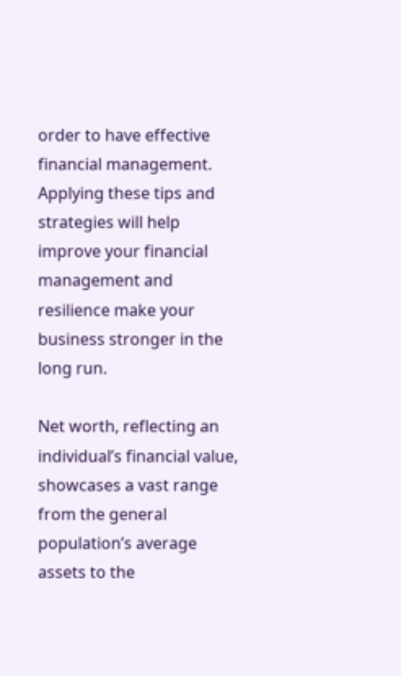order to have effective financial management. Applying these tips and strategies will help improve your financial management and resilience make your business stronger in the long run.

Net worth, reflecting an individual’s financial value, showcases a vast range from the general population’s average assets to the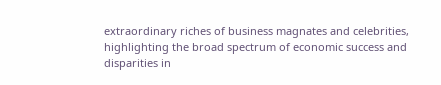extraordinary riches of business magnates and celebrities, highlighting the broad spectrum of economic success and disparities in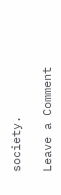society.

Leave a Comment